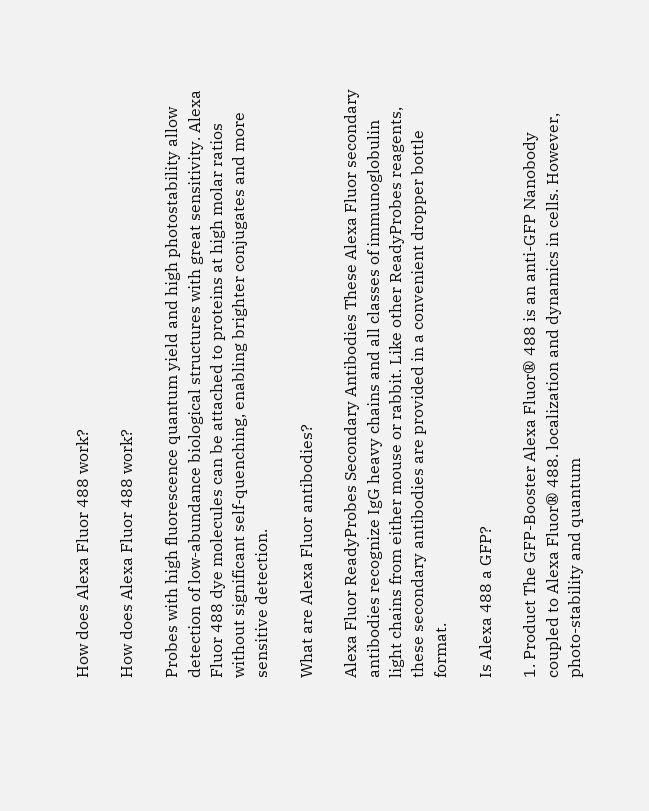How does Alexa Fluor 488 work?

How does Alexa Fluor 488 work?

Probes with high fluorescence quantum yield and high photostability allow detection of low-abundance biological structures with great sensitivity. Alexa Fluor 488 dye molecules can be attached to proteins at high molar ratios without significant self-quenching, enabling brighter conjugates and more sensitive detection.

What are Alexa Fluor antibodies?

Alexa Fluor ReadyProbes Secondary Antibodies These Alexa Fluor secondary antibodies recognize IgG heavy chains and all classes of immunoglobulin light chains from either mouse or rabbit. Like other ReadyProbes reagents, these secondary antibodies are provided in a convenient dropper bottle format.

Is Alexa 488 a GFP?

1. Product The GFP-Booster Alexa Fluor® 488 is an anti-GFP Nanobody coupled to Alexa Fluor® 488. localization and dynamics in cells. However, photo-stability and quantum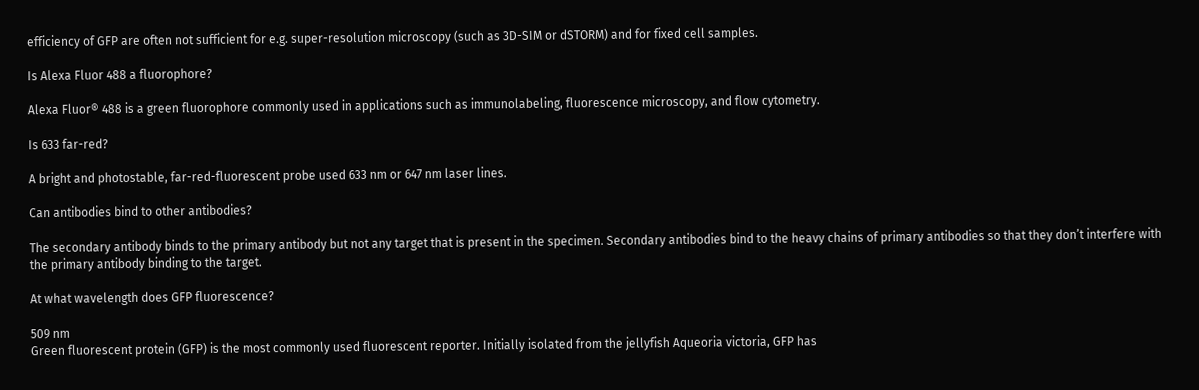efficiency of GFP are often not sufficient for e.g. super-resolution microscopy (such as 3D-SIM or dSTORM) and for fixed cell samples.

Is Alexa Fluor 488 a fluorophore?

Alexa Fluor® 488 is a green fluorophore commonly used in applications such as immunolabeling, fluorescence microscopy, and flow cytometry.

Is 633 far-red?

A bright and photostable, far-red-fluorescent probe used 633 nm or 647 nm laser lines.

Can antibodies bind to other antibodies?

The secondary antibody binds to the primary antibody but not any target that is present in the specimen. Secondary antibodies bind to the heavy chains of primary antibodies so that they don’t interfere with the primary antibody binding to the target.

At what wavelength does GFP fluorescence?

509 nm
Green fluorescent protein (GFP) is the most commonly used fluorescent reporter. Initially isolated from the jellyfish Aqueoria victoria, GFP has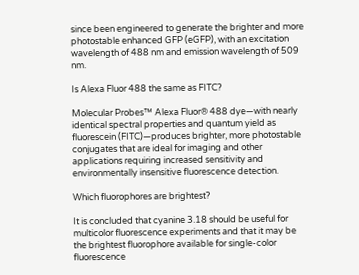since been engineered to generate the brighter and more photostable enhanced GFP (eGFP), with an excitation wavelength of 488 nm and emission wavelength of 509 nm.

Is Alexa Fluor 488 the same as FITC?

Molecular Probes™ Alexa Fluor® 488 dye—with nearly identical spectral properties and quantum yield as fluorescein (FITC)—produces brighter, more photostable conjugates that are ideal for imaging and other applications requiring increased sensitivity and environmentally insensitive fluorescence detection.

Which fluorophores are brightest?

It is concluded that cyanine 3.18 should be useful for multicolor fluorescence experiments and that it may be the brightest fluorophore available for single-color fluorescence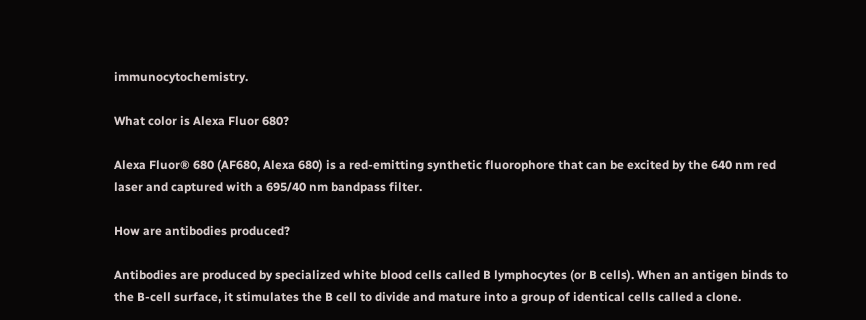immunocytochemistry.

What color is Alexa Fluor 680?

Alexa Fluor® 680 (AF680, Alexa 680) is a red-emitting synthetic fluorophore that can be excited by the 640 nm red laser and captured with a 695/40 nm bandpass filter.

How are antibodies produced?

Antibodies are produced by specialized white blood cells called B lymphocytes (or B cells). When an antigen binds to the B-cell surface, it stimulates the B cell to divide and mature into a group of identical cells called a clone.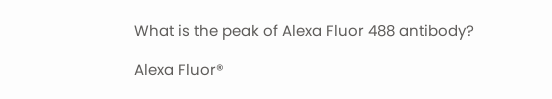What is the peak of Alexa Fluor 488 antibody?

Alexa Fluor®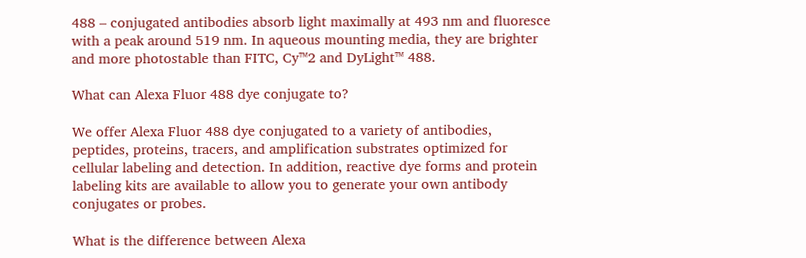488 – conjugated antibodies absorb light maximally at 493 nm and fluoresce with a peak around 519 nm. In aqueous mounting media, they are brighter and more photostable than FITC, Cy™2 and DyLight™ 488.

What can Alexa Fluor 488 dye conjugate to?

We offer Alexa Fluor 488 dye conjugated to a variety of antibodies, peptides, proteins, tracers, and amplification substrates optimized for cellular labeling and detection. In addition, reactive dye forms and protein labeling kits are available to allow you to generate your own antibody conjugates or probes.

What is the difference between Alexa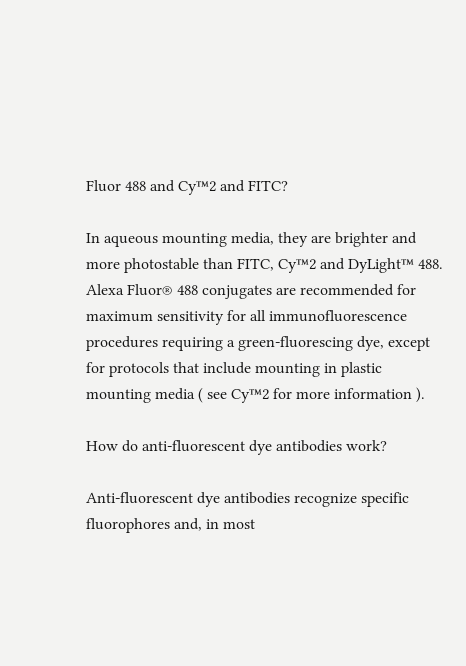Fluor 488 and Cy™2 and FITC?

In aqueous mounting media, they are brighter and more photostable than FITC, Cy™2 and DyLight™ 488. Alexa Fluor® 488 conjugates are recommended for maximum sensitivity for all immunofluorescence procedures requiring a green-fluorescing dye, except for protocols that include mounting in plastic mounting media ( see Cy™2 for more information ).

How do anti-fluorescent dye antibodies work?

Anti-fluorescent dye antibodies recognize specific fluorophores and, in most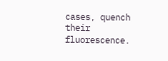cases, quench their fluorescence.